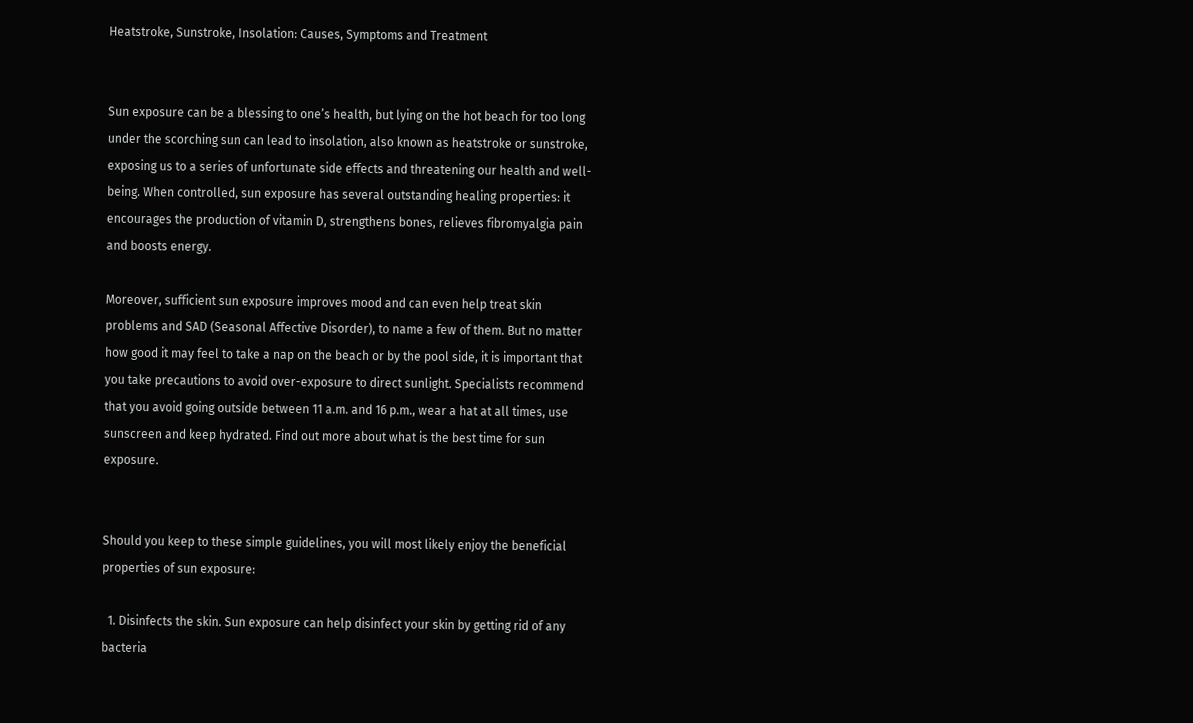Heatstroke, Sunstroke, Insolation: Causes, Symptoms and Treatment


Sun exposure can be a blessing to one’s health, but lying on the hot beach for too long under the scorching sun can lead to insolation, also known as heatstroke or sunstroke, exposing us to a series of unfortunate side effects and threatening our health and well-being. When controlled, sun exposure has several outstanding healing properties: it encourages the production of vitamin D, strengthens bones, relieves fibromyalgia pain and boosts energy.

Moreover, sufficient sun exposure improves mood and can even help treat skin problems and SAD (Seasonal Affective Disorder), to name a few of them. But no matter how good it may feel to take a nap on the beach or by the pool side, it is important that you take precautions to avoid over-exposure to direct sunlight. Specialists recommend that you avoid going outside between 11 a.m. and 16 p.m., wear a hat at all times, use sunscreen and keep hydrated. Find out more about what is the best time for sun exposure.


Should you keep to these simple guidelines, you will most likely enjoy the beneficial properties of sun exposure:

  1. Disinfects the skin. Sun exposure can help disinfect your skin by getting rid of any bacteria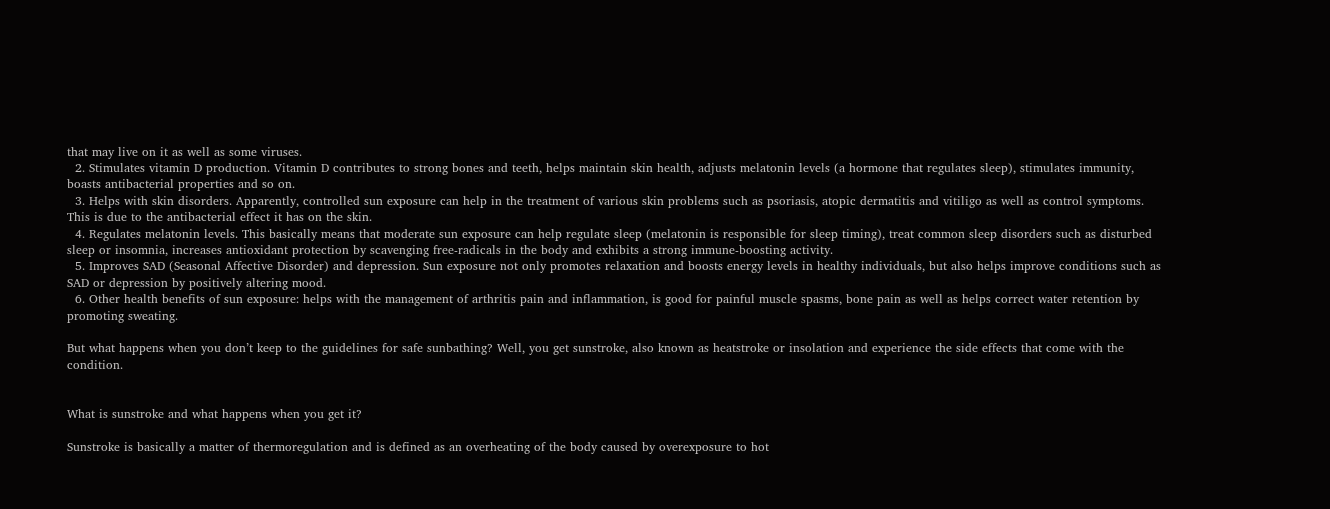that may live on it as well as some viruses.
  2. Stimulates vitamin D production. Vitamin D contributes to strong bones and teeth, helps maintain skin health, adjusts melatonin levels (a hormone that regulates sleep), stimulates immunity, boasts antibacterial properties and so on.
  3. Helps with skin disorders. Apparently, controlled sun exposure can help in the treatment of various skin problems such as psoriasis, atopic dermatitis and vitiligo as well as control symptoms. This is due to the antibacterial effect it has on the skin.
  4. Regulates melatonin levels. This basically means that moderate sun exposure can help regulate sleep (melatonin is responsible for sleep timing), treat common sleep disorders such as disturbed sleep or insomnia, increases antioxidant protection by scavenging free-radicals in the body and exhibits a strong immune-boosting activity.
  5. Improves SAD (Seasonal Affective Disorder) and depression. Sun exposure not only promotes relaxation and boosts energy levels in healthy individuals, but also helps improve conditions such as SAD or depression by positively altering mood.
  6. Other health benefits of sun exposure: helps with the management of arthritis pain and inflammation, is good for painful muscle spasms, bone pain as well as helps correct water retention by promoting sweating.

But what happens when you don’t keep to the guidelines for safe sunbathing? Well, you get sunstroke, also known as heatstroke or insolation and experience the side effects that come with the condition.


What is sunstroke and what happens when you get it?

Sunstroke is basically a matter of thermoregulation and is defined as an overheating of the body caused by overexposure to hot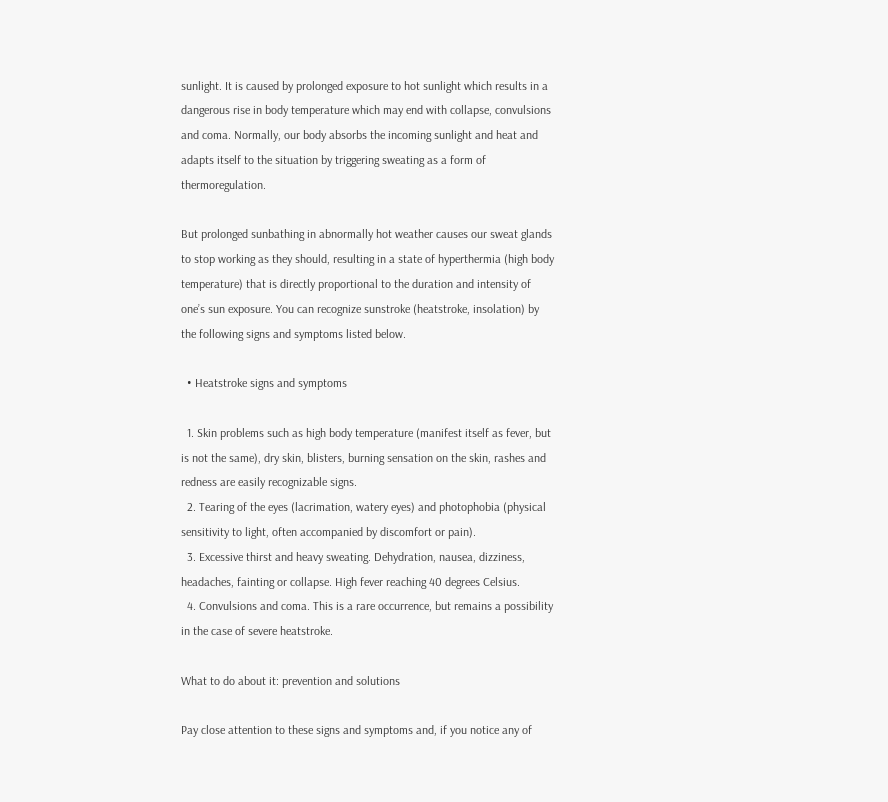sunlight. It is caused by prolonged exposure to hot sunlight which results in a dangerous rise in body temperature which may end with collapse, convulsions and coma. Normally, our body absorbs the incoming sunlight and heat and adapts itself to the situation by triggering sweating as a form of thermoregulation.

But prolonged sunbathing in abnormally hot weather causes our sweat glands to stop working as they should, resulting in a state of hyperthermia (high body temperature) that is directly proportional to the duration and intensity of one’s sun exposure. You can recognize sunstroke (heatstroke, insolation) by the following signs and symptoms listed below.

  • Heatstroke signs and symptoms

  1. Skin problems such as high body temperature (manifest itself as fever, but is not the same), dry skin, blisters, burning sensation on the skin, rashes and redness are easily recognizable signs.
  2. Tearing of the eyes (lacrimation, watery eyes) and photophobia (physical sensitivity to light, often accompanied by discomfort or pain).
  3. Excessive thirst and heavy sweating. Dehydration, nausea, dizziness, headaches, fainting or collapse. High fever reaching 40 degrees Celsius.
  4. Convulsions and coma. This is a rare occurrence, but remains a possibility in the case of severe heatstroke.

What to do about it: prevention and solutions

Pay close attention to these signs and symptoms and, if you notice any of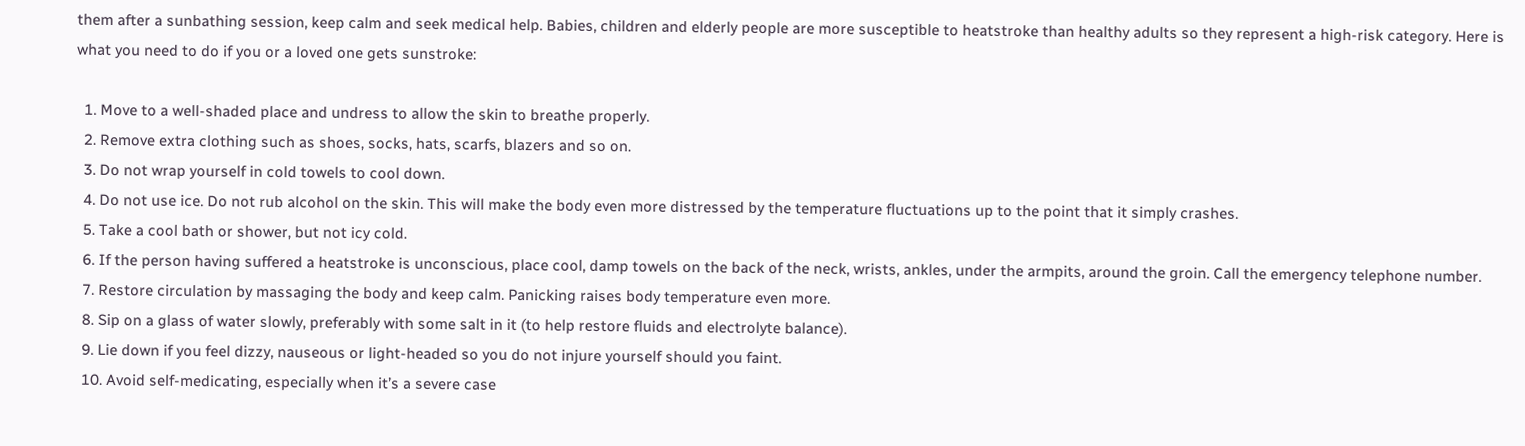them after a sunbathing session, keep calm and seek medical help. Babies, children and elderly people are more susceptible to heatstroke than healthy adults so they represent a high-risk category. Here is what you need to do if you or a loved one gets sunstroke:

  1. Move to a well-shaded place and undress to allow the skin to breathe properly.
  2. Remove extra clothing such as shoes, socks, hats, scarfs, blazers and so on.
  3. Do not wrap yourself in cold towels to cool down.
  4. Do not use ice. Do not rub alcohol on the skin. This will make the body even more distressed by the temperature fluctuations up to the point that it simply crashes.
  5. Take a cool bath or shower, but not icy cold.
  6. If the person having suffered a heatstroke is unconscious, place cool, damp towels on the back of the neck, wrists, ankles, under the armpits, around the groin. Call the emergency telephone number.
  7. Restore circulation by massaging the body and keep calm. Panicking raises body temperature even more.
  8. Sip on a glass of water slowly, preferably with some salt in it (to help restore fluids and electrolyte balance).
  9. Lie down if you feel dizzy, nauseous or light-headed so you do not injure yourself should you faint.
  10. Avoid self-medicating, especially when it’s a severe case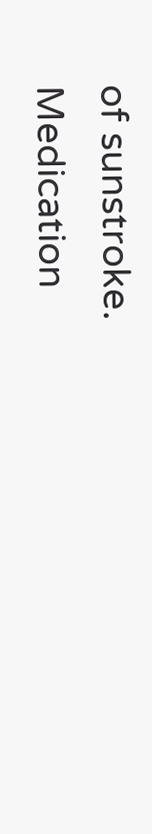of sunstroke. Medication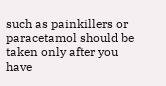such as painkillers or paracetamol should be taken only after you have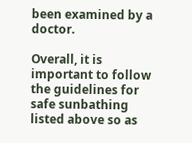been examined by a doctor.

Overall, it is important to follow the guidelines for safe sunbathing listed above so as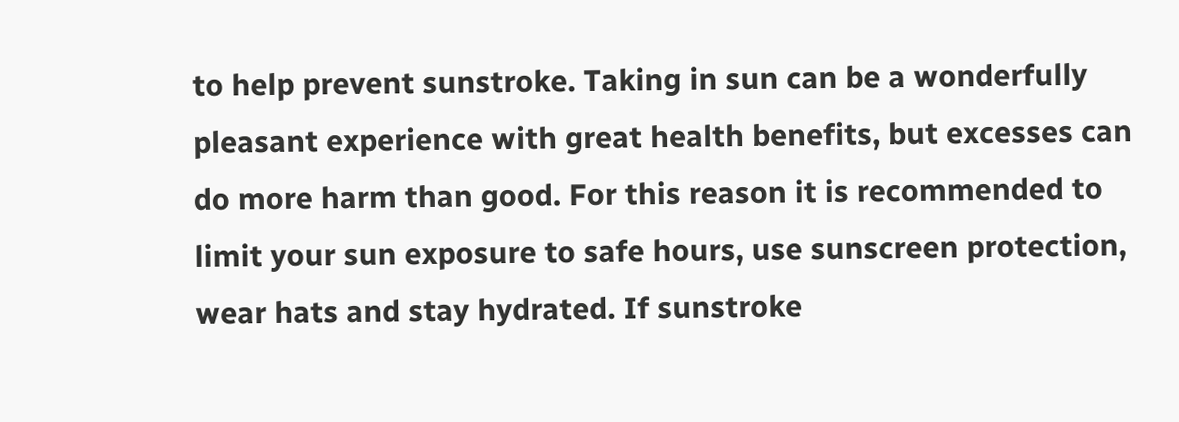to help prevent sunstroke. Taking in sun can be a wonderfully pleasant experience with great health benefits, but excesses can do more harm than good. For this reason it is recommended to limit your sun exposure to safe hours, use sunscreen protection, wear hats and stay hydrated. If sunstroke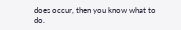does occur, then you know what to do.